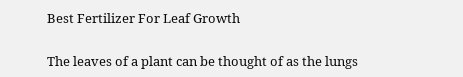Best Fertilizer For Leaf Growth

The leaves of a plant can be thought of as the lungs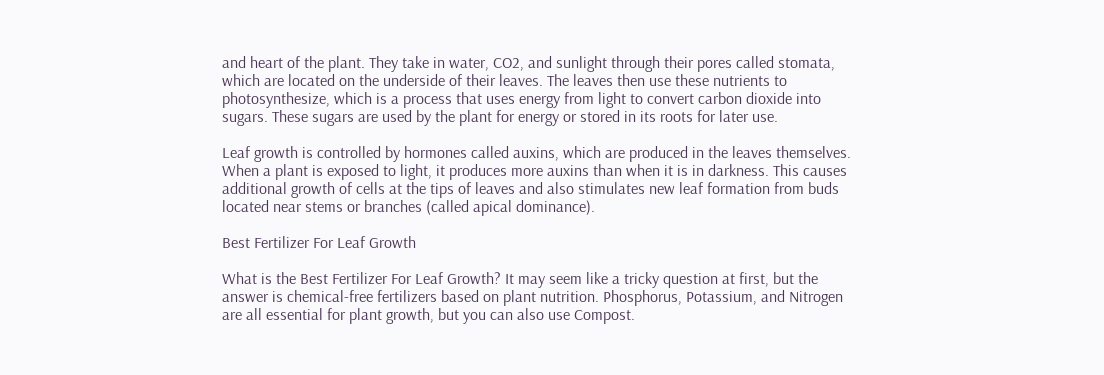and heart of the plant. They take in water, CO2, and sunlight through their pores called stomata, which are located on the underside of their leaves. The leaves then use these nutrients to photosynthesize, which is a process that uses energy from light to convert carbon dioxide into sugars. These sugars are used by the plant for energy or stored in its roots for later use.

Leaf growth is controlled by hormones called auxins, which are produced in the leaves themselves. When a plant is exposed to light, it produces more auxins than when it is in darkness. This causes additional growth of cells at the tips of leaves and also stimulates new leaf formation from buds located near stems or branches (called apical dominance).

Best Fertilizer For Leaf Growth

What is the Best Fertilizer For Leaf Growth? It may seem like a tricky question at first, but the answer is chemical-free fertilizers based on plant nutrition. Phosphorus, Potassium, and Nitrogen are all essential for plant growth, but you can also use Compost.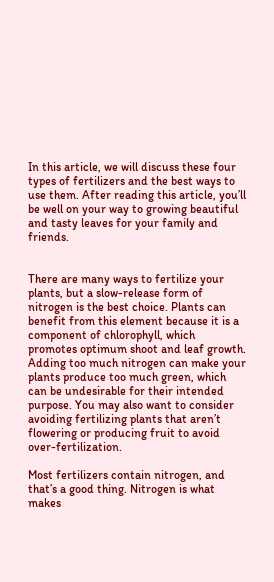In this article, we will discuss these four types of fertilizers and the best ways to use them. After reading this article, you’ll be well on your way to growing beautiful and tasty leaves for your family and friends.


There are many ways to fertilize your plants, but a slow-release form of nitrogen is the best choice. Plants can benefit from this element because it is a component of chlorophyll, which promotes optimum shoot and leaf growth. Adding too much nitrogen can make your plants produce too much green, which can be undesirable for their intended purpose. You may also want to consider avoiding fertilizing plants that aren’t flowering or producing fruit to avoid over-fertilization.

Most fertilizers contain nitrogen, and that’s a good thing. Nitrogen is what makes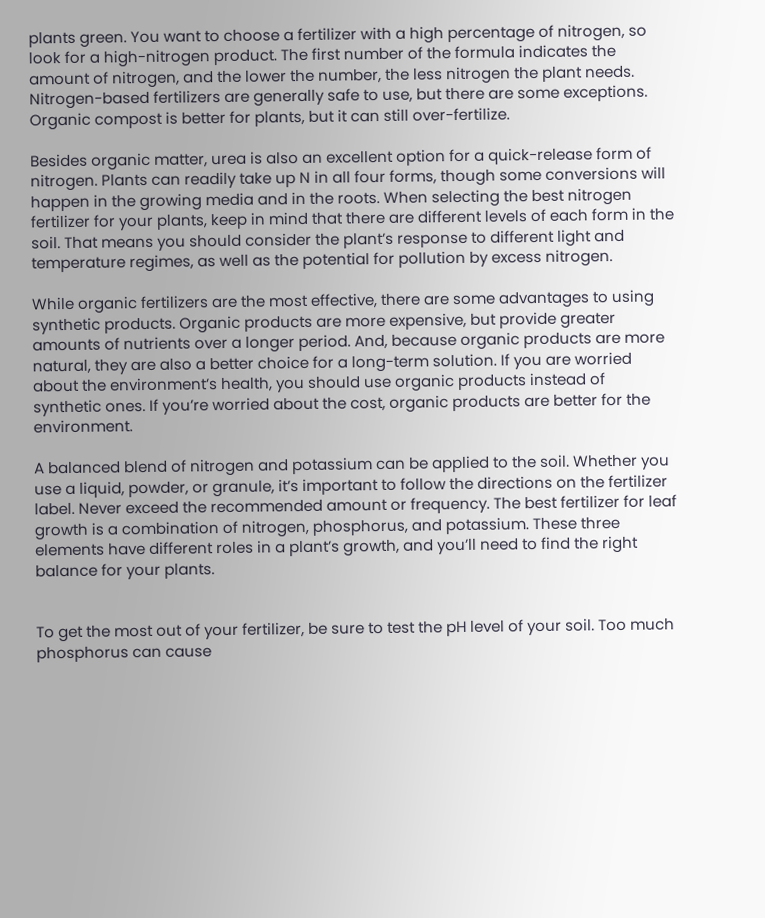plants green. You want to choose a fertilizer with a high percentage of nitrogen, so look for a high-nitrogen product. The first number of the formula indicates the amount of nitrogen, and the lower the number, the less nitrogen the plant needs. Nitrogen-based fertilizers are generally safe to use, but there are some exceptions. Organic compost is better for plants, but it can still over-fertilize.

Besides organic matter, urea is also an excellent option for a quick-release form of nitrogen. Plants can readily take up N in all four forms, though some conversions will happen in the growing media and in the roots. When selecting the best nitrogen fertilizer for your plants, keep in mind that there are different levels of each form in the soil. That means you should consider the plant’s response to different light and temperature regimes, as well as the potential for pollution by excess nitrogen.

While organic fertilizers are the most effective, there are some advantages to using synthetic products. Organic products are more expensive, but provide greater amounts of nutrients over a longer period. And, because organic products are more natural, they are also a better choice for a long-term solution. If you are worried about the environment’s health, you should use organic products instead of synthetic ones. If you’re worried about the cost, organic products are better for the environment.

A balanced blend of nitrogen and potassium can be applied to the soil. Whether you use a liquid, powder, or granule, it’s important to follow the directions on the fertilizer label. Never exceed the recommended amount or frequency. The best fertilizer for leaf growth is a combination of nitrogen, phosphorus, and potassium. These three elements have different roles in a plant’s growth, and you’ll need to find the right balance for your plants.


To get the most out of your fertilizer, be sure to test the pH level of your soil. Too much phosphorus can cause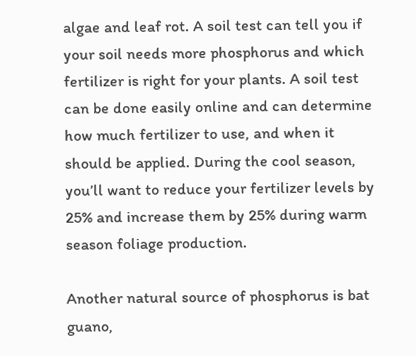algae and leaf rot. A soil test can tell you if your soil needs more phosphorus and which fertilizer is right for your plants. A soil test can be done easily online and can determine how much fertilizer to use, and when it should be applied. During the cool season, you’ll want to reduce your fertilizer levels by 25% and increase them by 25% during warm season foliage production.

Another natural source of phosphorus is bat guano,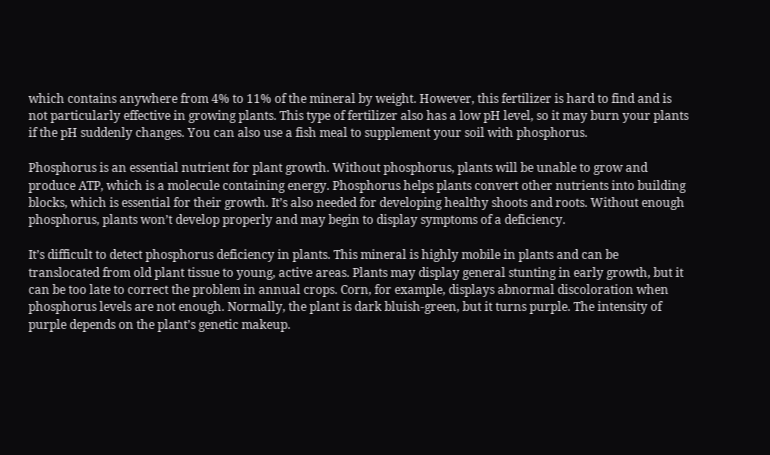which contains anywhere from 4% to 11% of the mineral by weight. However, this fertilizer is hard to find and is not particularly effective in growing plants. This type of fertilizer also has a low pH level, so it may burn your plants if the pH suddenly changes. You can also use a fish meal to supplement your soil with phosphorus.

Phosphorus is an essential nutrient for plant growth. Without phosphorus, plants will be unable to grow and produce ATP, which is a molecule containing energy. Phosphorus helps plants convert other nutrients into building blocks, which is essential for their growth. It’s also needed for developing healthy shoots and roots. Without enough phosphorus, plants won’t develop properly and may begin to display symptoms of a deficiency.

It’s difficult to detect phosphorus deficiency in plants. This mineral is highly mobile in plants and can be translocated from old plant tissue to young, active areas. Plants may display general stunting in early growth, but it can be too late to correct the problem in annual crops. Corn, for example, displays abnormal discoloration when phosphorus levels are not enough. Normally, the plant is dark bluish-green, but it turns purple. The intensity of purple depends on the plant’s genetic makeup.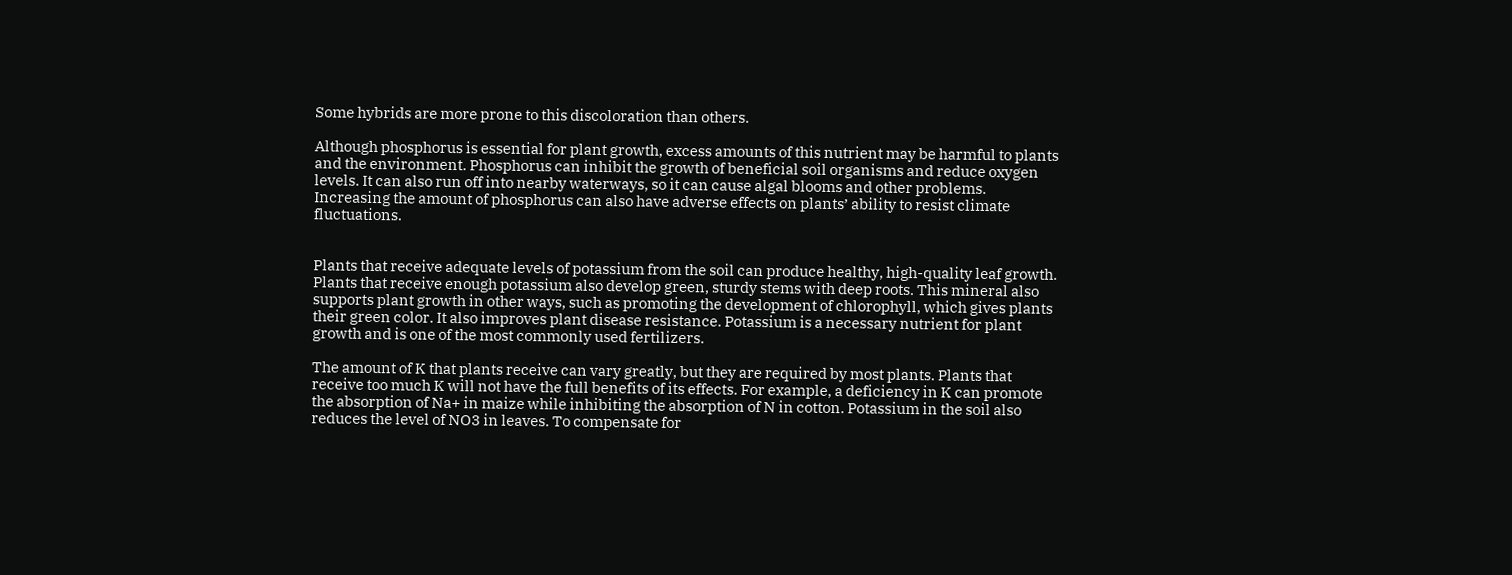Some hybrids are more prone to this discoloration than others.

Although phosphorus is essential for plant growth, excess amounts of this nutrient may be harmful to plants and the environment. Phosphorus can inhibit the growth of beneficial soil organisms and reduce oxygen levels. It can also run off into nearby waterways, so it can cause algal blooms and other problems. Increasing the amount of phosphorus can also have adverse effects on plants’ ability to resist climate fluctuations.


Plants that receive adequate levels of potassium from the soil can produce healthy, high-quality leaf growth. Plants that receive enough potassium also develop green, sturdy stems with deep roots. This mineral also supports plant growth in other ways, such as promoting the development of chlorophyll, which gives plants their green color. It also improves plant disease resistance. Potassium is a necessary nutrient for plant growth and is one of the most commonly used fertilizers.

The amount of K that plants receive can vary greatly, but they are required by most plants. Plants that receive too much K will not have the full benefits of its effects. For example, a deficiency in K can promote the absorption of Na+ in maize while inhibiting the absorption of N in cotton. Potassium in the soil also reduces the level of NO3 in leaves. To compensate for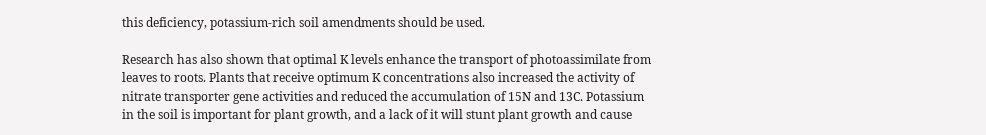this deficiency, potassium-rich soil amendments should be used.

Research has also shown that optimal K levels enhance the transport of photoassimilate from leaves to roots. Plants that receive optimum K concentrations also increased the activity of nitrate transporter gene activities and reduced the accumulation of 15N and 13C. Potassium in the soil is important for plant growth, and a lack of it will stunt plant growth and cause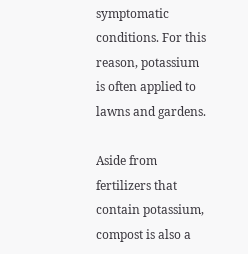symptomatic conditions. For this reason, potassium is often applied to lawns and gardens.

Aside from fertilizers that contain potassium, compost is also a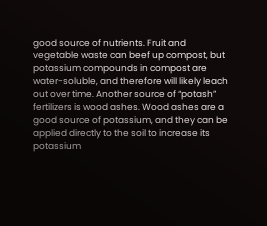good source of nutrients. Fruit and vegetable waste can beef up compost, but potassium compounds in compost are water-soluble, and therefore will likely leach out over time. Another source of “potash” fertilizers is wood ashes. Wood ashes are a good source of potassium, and they can be applied directly to the soil to increase its potassium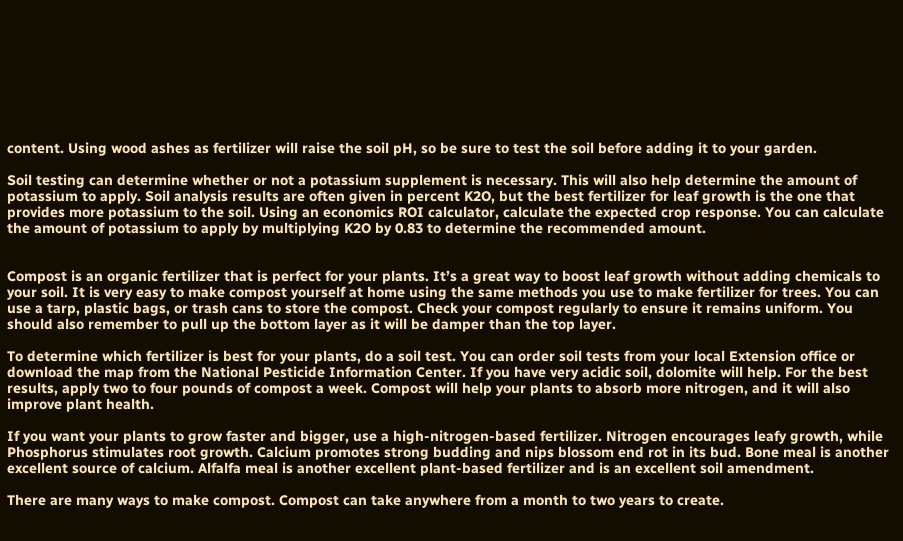content. Using wood ashes as fertilizer will raise the soil pH, so be sure to test the soil before adding it to your garden.

Soil testing can determine whether or not a potassium supplement is necessary. This will also help determine the amount of potassium to apply. Soil analysis results are often given in percent K2O, but the best fertilizer for leaf growth is the one that provides more potassium to the soil. Using an economics ROI calculator, calculate the expected crop response. You can calculate the amount of potassium to apply by multiplying K2O by 0.83 to determine the recommended amount.


Compost is an organic fertilizer that is perfect for your plants. It’s a great way to boost leaf growth without adding chemicals to your soil. It is very easy to make compost yourself at home using the same methods you use to make fertilizer for trees. You can use a tarp, plastic bags, or trash cans to store the compost. Check your compost regularly to ensure it remains uniform. You should also remember to pull up the bottom layer as it will be damper than the top layer.

To determine which fertilizer is best for your plants, do a soil test. You can order soil tests from your local Extension office or download the map from the National Pesticide Information Center. If you have very acidic soil, dolomite will help. For the best results, apply two to four pounds of compost a week. Compost will help your plants to absorb more nitrogen, and it will also improve plant health.

If you want your plants to grow faster and bigger, use a high-nitrogen-based fertilizer. Nitrogen encourages leafy growth, while Phosphorus stimulates root growth. Calcium promotes strong budding and nips blossom end rot in its bud. Bone meal is another excellent source of calcium. Alfalfa meal is another excellent plant-based fertilizer and is an excellent soil amendment.

There are many ways to make compost. Compost can take anywhere from a month to two years to create.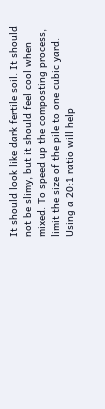It should look like dark fertile soil. It should not be slimy, but it should feel cool when mixed. To speed up the composting process, limit the size of the pile to one cubic yard. Using a 20:1 ratio will help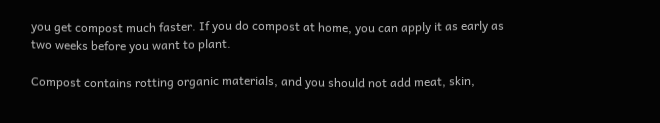you get compost much faster. If you do compost at home, you can apply it as early as two weeks before you want to plant.

Compost contains rotting organic materials, and you should not add meat, skin,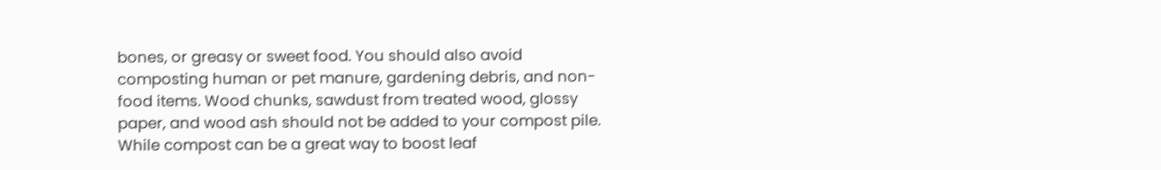bones, or greasy or sweet food. You should also avoid composting human or pet manure, gardening debris, and non-food items. Wood chunks, sawdust from treated wood, glossy paper, and wood ash should not be added to your compost pile. While compost can be a great way to boost leaf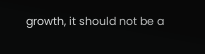growth, it should not be a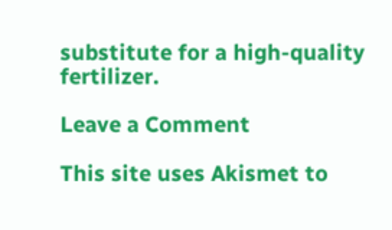substitute for a high-quality fertilizer.

Leave a Comment

This site uses Akismet to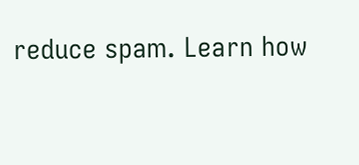reduce spam. Learn how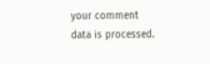your comment data is processed.